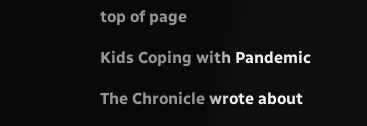top of page

Kids Coping with Pandemic

The Chronicle wrote about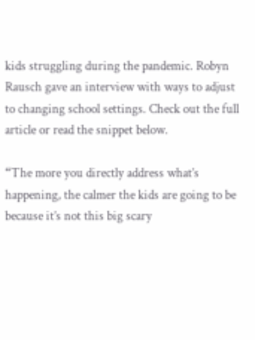kids struggling during the pandemic. Robyn Rausch gave an interview with ways to adjust to changing school settings. Check out the full article or read the snippet below.

“The more you directly address what’s happening, the calmer the kids are going to be because it’s not this big scary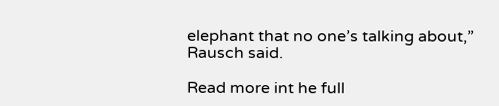elephant that no one’s talking about,” Rausch said.

Read more int he full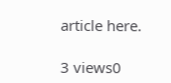article here.

3 views0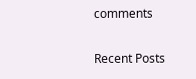comments

Recent Posts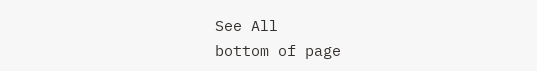See All
bottom of page